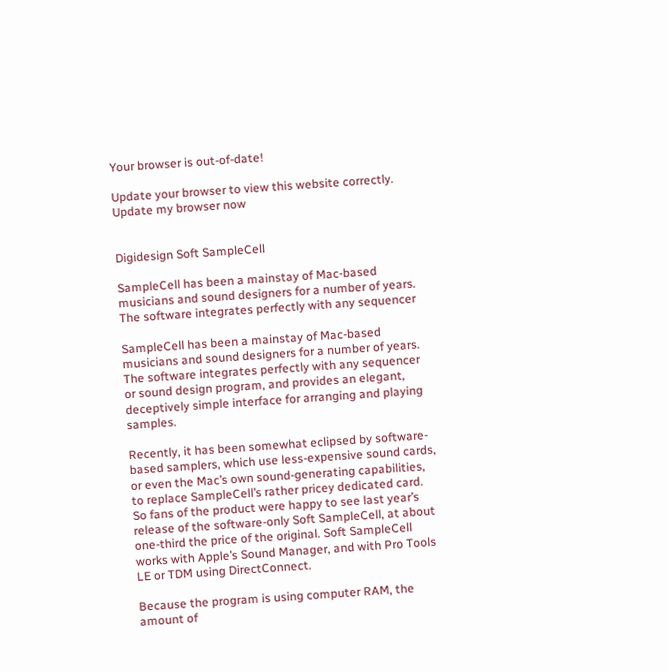Your browser is out-of-date!

Update your browser to view this website correctly. Update my browser now


Digidesign Soft SampleCell

SampleCell has been a mainstay of Mac-based musicians and sound designers for a number of years. The software integrates perfectly with any sequencer

SampleCell has been a mainstay of Mac-based musicians and sound designers for a number of years. The software integrates perfectly with any sequencer or sound design program, and provides an elegant, deceptively simple interface for arranging and playing samples.

Recently, it has been somewhat eclipsed by software-based samplers, which use less-expensive sound cards, or even the Mac’s own sound-generating capabilities, to replace SampleCell’s rather pricey dedicated card. So fans of the product were happy to see last year’s release of the software-only Soft SampleCell, at about one-third the price of the original. Soft SampleCell works with Apple’s Sound Manager, and with Pro Tools LE or TDM using DirectConnect.

Because the program is using computer RAM, the amount of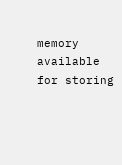memory available for storing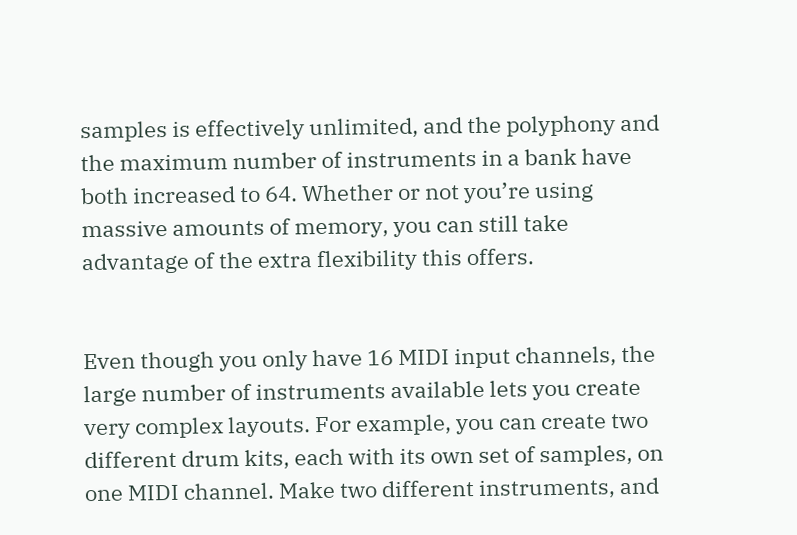samples is effectively unlimited, and the polyphony and the maximum number of instruments in a bank have both increased to 64. Whether or not you’re using massive amounts of memory, you can still take advantage of the extra flexibility this offers.


Even though you only have 16 MIDI input channels, the large number of instruments available lets you create very complex layouts. For example, you can create two different drum kits, each with its own set of samples, on one MIDI channel. Make two different instruments, and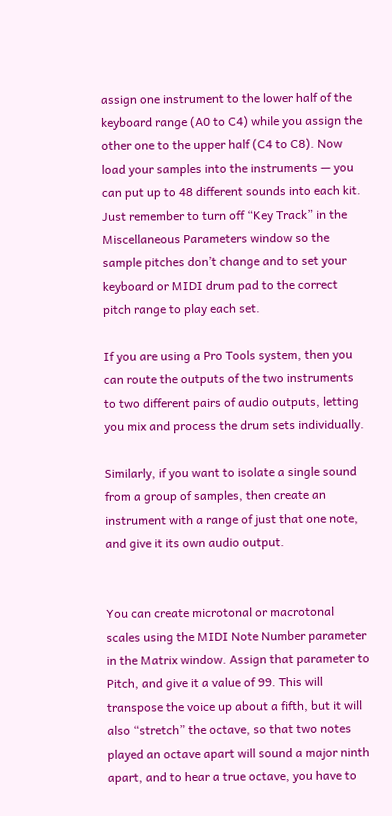assign one instrument to the lower half of the keyboard range (A0 to C4) while you assign the other one to the upper half (C4 to C8). Now load your samples into the instruments — you can put up to 48 different sounds into each kit. Just remember to turn off “Key Track” in the Miscellaneous Parameters window so the sample pitches don’t change and to set your keyboard or MIDI drum pad to the correct pitch range to play each set.

If you are using a Pro Tools system, then you can route the outputs of the two instruments to two different pairs of audio outputs, letting you mix and process the drum sets individually.

Similarly, if you want to isolate a single sound from a group of samples, then create an instrument with a range of just that one note, and give it its own audio output.


You can create microtonal or macrotonal scales using the MIDI Note Number parameter in the Matrix window. Assign that parameter to Pitch, and give it a value of 99. This will transpose the voice up about a fifth, but it will also “stretch” the octave, so that two notes played an octave apart will sound a major ninth apart, and to hear a true octave, you have to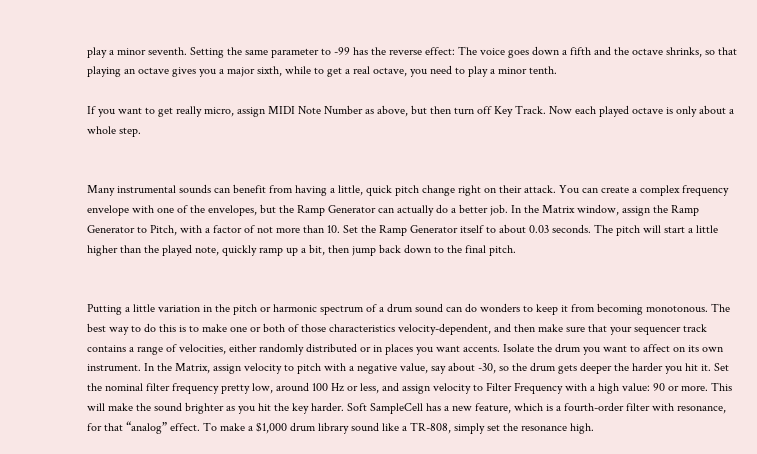play a minor seventh. Setting the same parameter to -99 has the reverse effect: The voice goes down a fifth and the octave shrinks, so that playing an octave gives you a major sixth, while to get a real octave, you need to play a minor tenth.

If you want to get really micro, assign MIDI Note Number as above, but then turn off Key Track. Now each played octave is only about a whole step.


Many instrumental sounds can benefit from having a little, quick pitch change right on their attack. You can create a complex frequency envelope with one of the envelopes, but the Ramp Generator can actually do a better job. In the Matrix window, assign the Ramp Generator to Pitch, with a factor of not more than 10. Set the Ramp Generator itself to about 0.03 seconds. The pitch will start a little higher than the played note, quickly ramp up a bit, then jump back down to the final pitch.


Putting a little variation in the pitch or harmonic spectrum of a drum sound can do wonders to keep it from becoming monotonous. The best way to do this is to make one or both of those characteristics velocity-dependent, and then make sure that your sequencer track contains a range of velocities, either randomly distributed or in places you want accents. Isolate the drum you want to affect on its own instrument. In the Matrix, assign velocity to pitch with a negative value, say about -30, so the drum gets deeper the harder you hit it. Set the nominal filter frequency pretty low, around 100 Hz or less, and assign velocity to Filter Frequency with a high value: 90 or more. This will make the sound brighter as you hit the key harder. Soft SampleCell has a new feature, which is a fourth-order filter with resonance, for that “analog” effect. To make a $1,000 drum library sound like a TR-808, simply set the resonance high.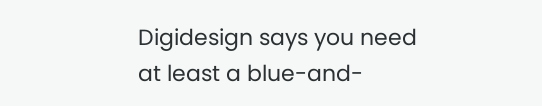Digidesign says you need at least a blue-and-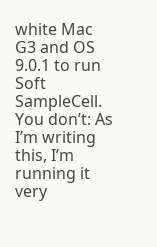white Mac G3 and OS 9.0.1 to run Soft SampleCell. You don’t: As I’m writing this, I’m running it very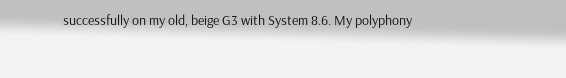successfully on my old, beige G3 with System 8.6. My polyphony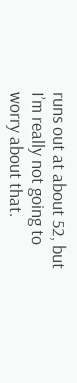runs out at about 52, but I’m really not going to worry about that.